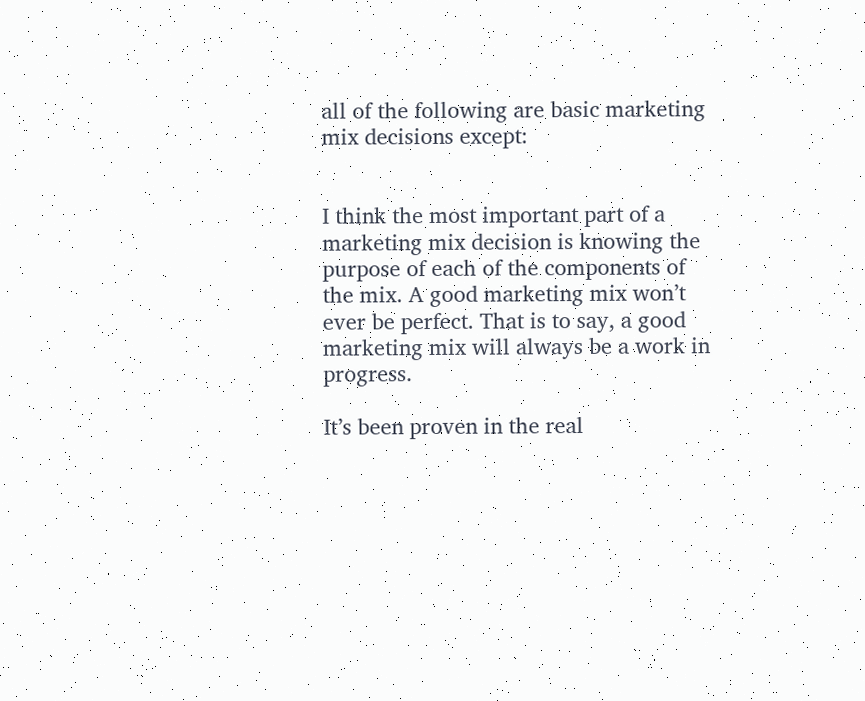all of the following are basic marketing mix decisions except:


I think the most important part of a marketing mix decision is knowing the purpose of each of the components of the mix. A good marketing mix won’t ever be perfect. That is to say, a good marketing mix will always be a work in progress.

It’s been proven in the real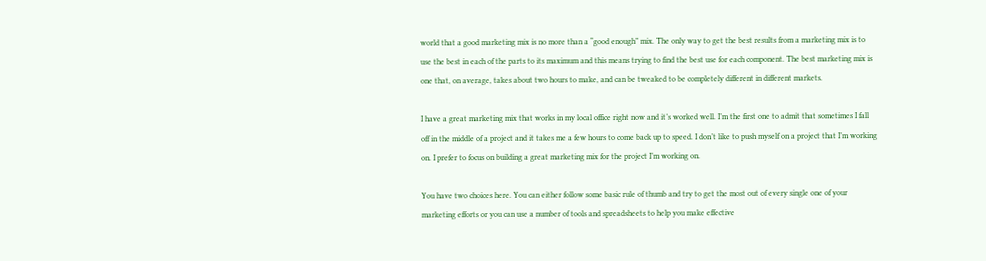world that a good marketing mix is no more than a “good enough” mix. The only way to get the best results from a marketing mix is to use the best in each of the parts to its maximum and this means trying to find the best use for each component. The best marketing mix is one that, on average, takes about two hours to make, and can be tweaked to be completely different in different markets.

I have a great marketing mix that works in my local office right now and it’s worked well. I’m the first one to admit that sometimes I fall off in the middle of a project and it takes me a few hours to come back up to speed. I don’t like to push myself on a project that I’m working on. I prefer to focus on building a great marketing mix for the project I’m working on.

You have two choices here. You can either follow some basic rule of thumb and try to get the most out of every single one of your marketing efforts or you can use a number of tools and spreadsheets to help you make effective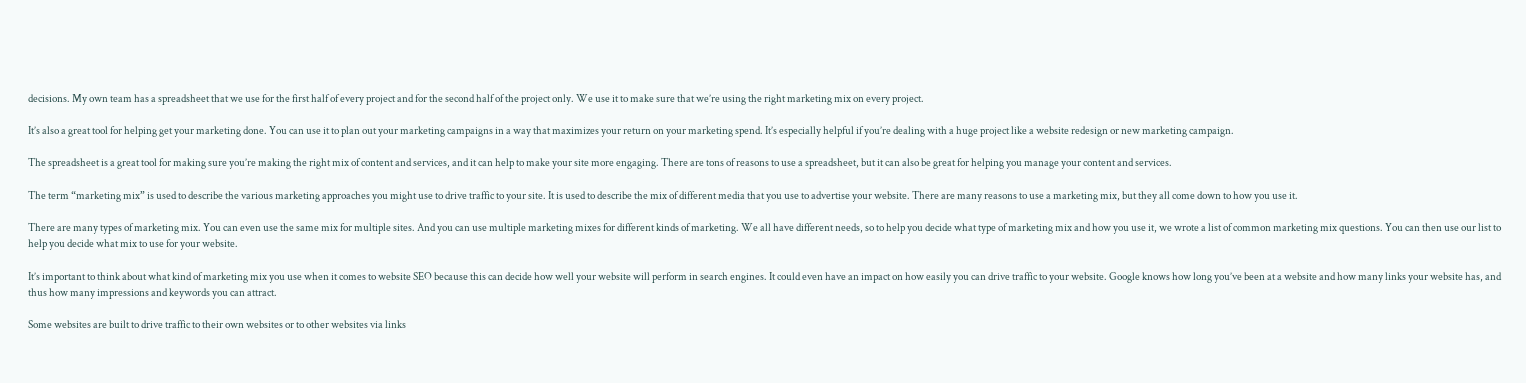decisions. My own team has a spreadsheet that we use for the first half of every project and for the second half of the project only. We use it to make sure that we’re using the right marketing mix on every project.

It’s also a great tool for helping get your marketing done. You can use it to plan out your marketing campaigns in a way that maximizes your return on your marketing spend. It’s especially helpful if you’re dealing with a huge project like a website redesign or new marketing campaign.

The spreadsheet is a great tool for making sure you’re making the right mix of content and services, and it can help to make your site more engaging. There are tons of reasons to use a spreadsheet, but it can also be great for helping you manage your content and services.

The term “marketing mix” is used to describe the various marketing approaches you might use to drive traffic to your site. It is used to describe the mix of different media that you use to advertise your website. There are many reasons to use a marketing mix, but they all come down to how you use it.

There are many types of marketing mix. You can even use the same mix for multiple sites. And you can use multiple marketing mixes for different kinds of marketing. We all have different needs, so to help you decide what type of marketing mix and how you use it, we wrote a list of common marketing mix questions. You can then use our list to help you decide what mix to use for your website.

It’s important to think about what kind of marketing mix you use when it comes to website SEO because this can decide how well your website will perform in search engines. It could even have an impact on how easily you can drive traffic to your website. Google knows how long you’ve been at a website and how many links your website has, and thus how many impressions and keywords you can attract.

Some websites are built to drive traffic to their own websites or to other websites via links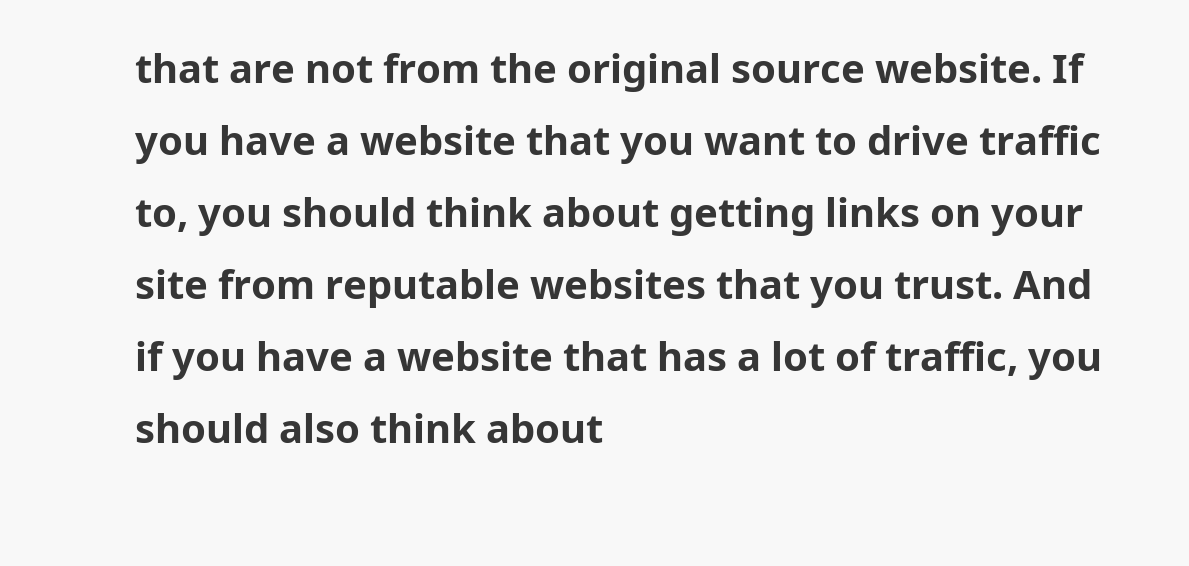that are not from the original source website. If you have a website that you want to drive traffic to, you should think about getting links on your site from reputable websites that you trust. And if you have a website that has a lot of traffic, you should also think about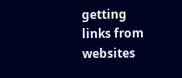getting links from websites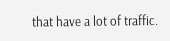that have a lot of traffic.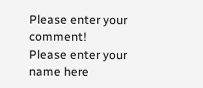Please enter your comment!
Please enter your name here